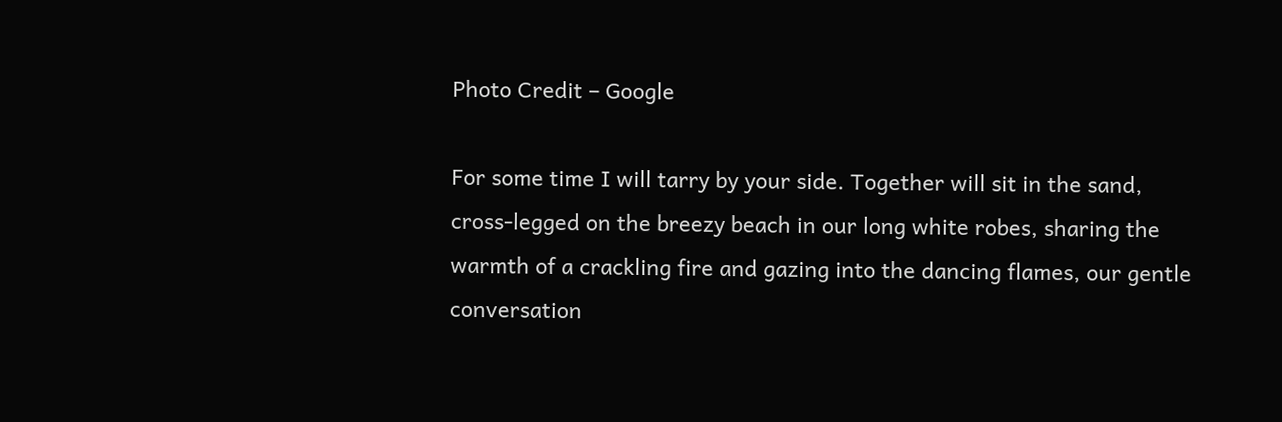Photo Credit – Google

For some time I will tarry by your side. Together will sit in the sand, cross-legged on the breezy beach in our long white robes, sharing the warmth of a crackling fire and gazing into the dancing flames, our gentle conversation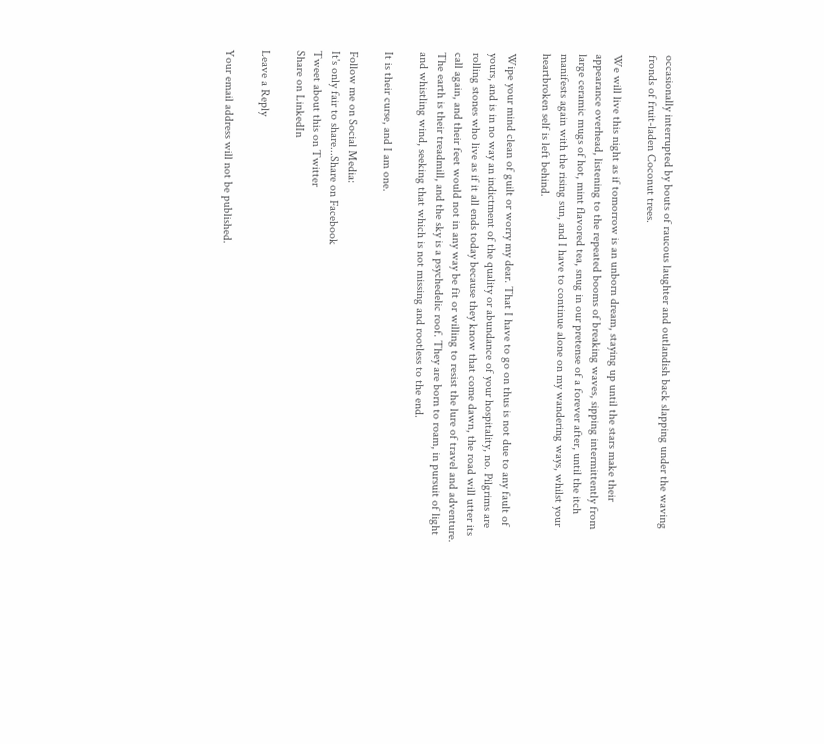occasionally interrupted by bouts of raucous laughter and outlandish back slapping under the waving fronds of fruit-laden Coconut trees.

We will live this night as if tomorrow is an unborn dream, staying up until the stars make their appearance overhead, listening to the repeated booms of breaking waves, sipping intermittently from large ceramic mugs of hot, mint flavored tea, snug in our pretense of a forever after, until the itch manifests again with the rising sun, and I have to continue alone on my wandering ways, whilst your heartbroken self is left behind.

Wipe your mind clean of guilt or worry my dear. That I have to go on thus is not due to any fault of yours, and is in no way an indictment of the quality or abundance of your hospitality, no. Pilgrims are rolling stones who live as if it all ends today because they know that come dawn, the road will utter its call again, and their feet would not in any way be fit or willing to resist the lure of travel and adventure. The earth is their treadmill, and the sky is a psychedelic roof. They are born to roam, in pursuit of light and whistling wind, seeking that which is not missing and rootless to the end.

It is their curse, and I am one.

Follow me on Social Media:
It's only fair to share...Share on Facebook
Tweet about this on Twitter
Share on LinkedIn

Leave a Reply

Your email address will not be published.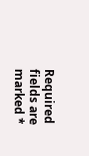Required fields are marked *